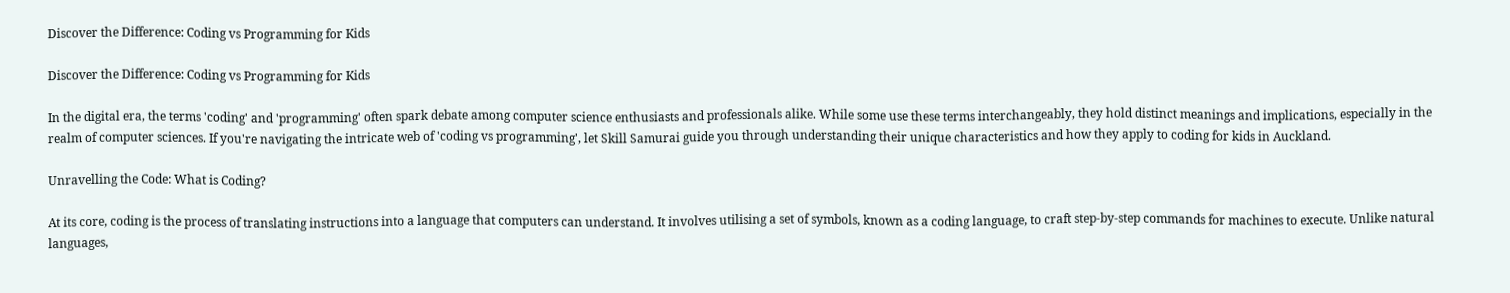Discover the Difference: Coding vs Programming for Kids

Discover the Difference: Coding vs Programming for Kids

In the digital era, the terms 'coding' and 'programming' often spark debate among computer science enthusiasts and professionals alike. While some use these terms interchangeably, they hold distinct meanings and implications, especially in the realm of computer sciences. If you're navigating the intricate web of 'coding vs programming', let Skill Samurai guide you through understanding their unique characteristics and how they apply to coding for kids in Auckland.

Unravelling the Code: What is Coding?

At its core, coding is the process of translating instructions into a language that computers can understand. It involves utilising a set of symbols, known as a coding language, to craft step-by-step commands for machines to execute. Unlike natural languages,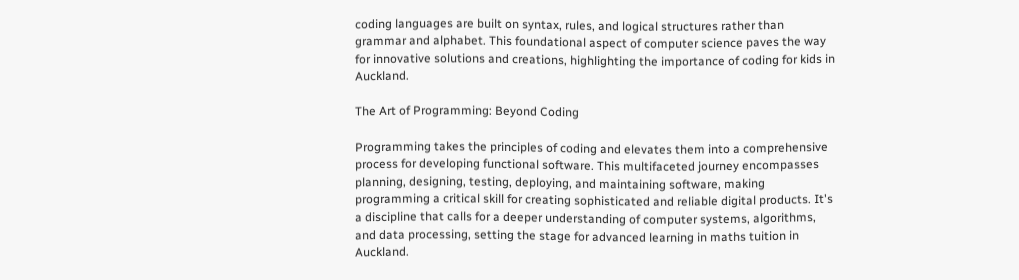coding languages are built on syntax, rules, and logical structures rather than grammar and alphabet. This foundational aspect of computer science paves the way for innovative solutions and creations, highlighting the importance of coding for kids in Auckland.

The Art of Programming: Beyond Coding

Programming takes the principles of coding and elevates them into a comprehensive process for developing functional software. This multifaceted journey encompasses planning, designing, testing, deploying, and maintaining software, making programming a critical skill for creating sophisticated and reliable digital products. It's a discipline that calls for a deeper understanding of computer systems, algorithms, and data processing, setting the stage for advanced learning in maths tuition in Auckland.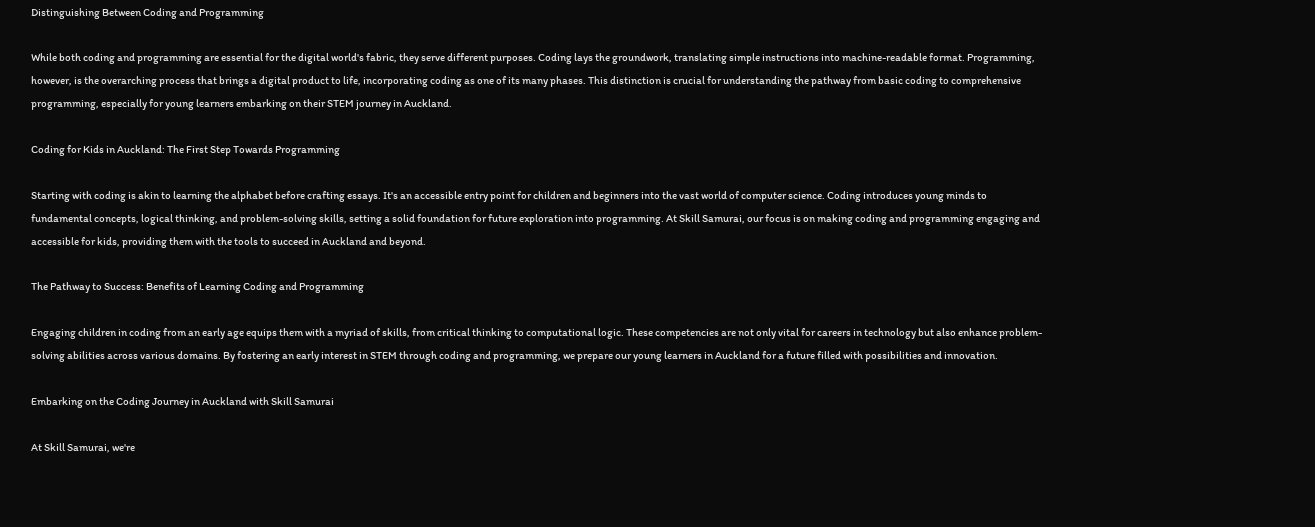Distinguishing Between Coding and Programming

While both coding and programming are essential for the digital world's fabric, they serve different purposes. Coding lays the groundwork, translating simple instructions into machine-readable format. Programming, however, is the overarching process that brings a digital product to life, incorporating coding as one of its many phases. This distinction is crucial for understanding the pathway from basic coding to comprehensive programming, especially for young learners embarking on their STEM journey in Auckland.

Coding for Kids in Auckland: The First Step Towards Programming

Starting with coding is akin to learning the alphabet before crafting essays. It's an accessible entry point for children and beginners into the vast world of computer science. Coding introduces young minds to fundamental concepts, logical thinking, and problem-solving skills, setting a solid foundation for future exploration into programming. At Skill Samurai, our focus is on making coding and programming engaging and accessible for kids, providing them with the tools to succeed in Auckland and beyond.

The Pathway to Success: Benefits of Learning Coding and Programming

Engaging children in coding from an early age equips them with a myriad of skills, from critical thinking to computational logic. These competencies are not only vital for careers in technology but also enhance problem-solving abilities across various domains. By fostering an early interest in STEM through coding and programming, we prepare our young learners in Auckland for a future filled with possibilities and innovation.

Embarking on the Coding Journey in Auckland with Skill Samurai

At Skill Samurai, we're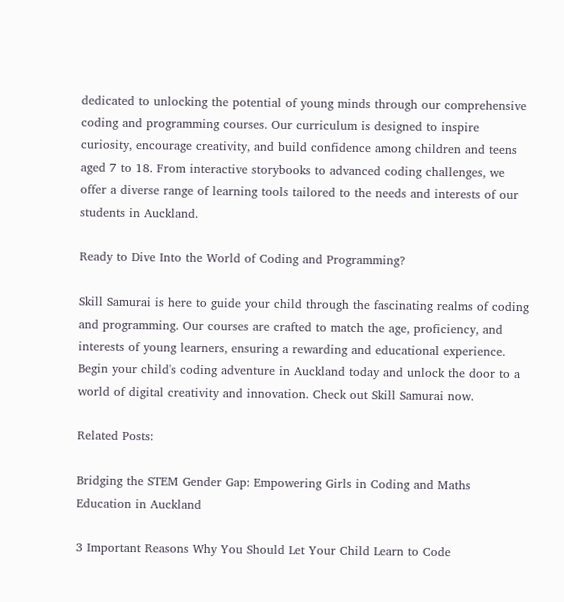dedicated to unlocking the potential of young minds through our comprehensive coding and programming courses. Our curriculum is designed to inspire curiosity, encourage creativity, and build confidence among children and teens aged 7 to 18. From interactive storybooks to advanced coding challenges, we offer a diverse range of learning tools tailored to the needs and interests of our students in Auckland.

Ready to Dive Into the World of Coding and Programming?

Skill Samurai is here to guide your child through the fascinating realms of coding and programming. Our courses are crafted to match the age, proficiency, and interests of young learners, ensuring a rewarding and educational experience. Begin your child's coding adventure in Auckland today and unlock the door to a world of digital creativity and innovation. Check out Skill Samurai now.

Related Posts:

Bridging the STEM Gender Gap: Empowering Girls in Coding and Maths Education in Auckland

3 Important Reasons Why You Should Let Your Child Learn to Code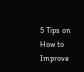5 Tips on How to Improve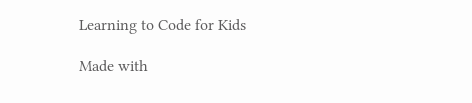Learning to Code for Kids

Made with